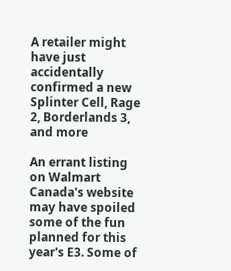A retailer might have just accidentally confirmed a new Splinter Cell, Rage 2, Borderlands 3, and more

An errant listing on Walmart Canada's website may have spoiled some of the fun planned for this year's E3. Some of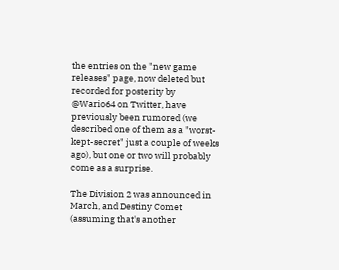the entries on the "new game releases" page, now deleted but recorded for posterity by @Wario64 on Twitter, have previously been rumored (we described one of them as a "worst-kept-secret" just a couple of weeks ago), but one or two will probably come as a surprise.

The Division 2 was announced in March, and Destiny Comet (assuming that's another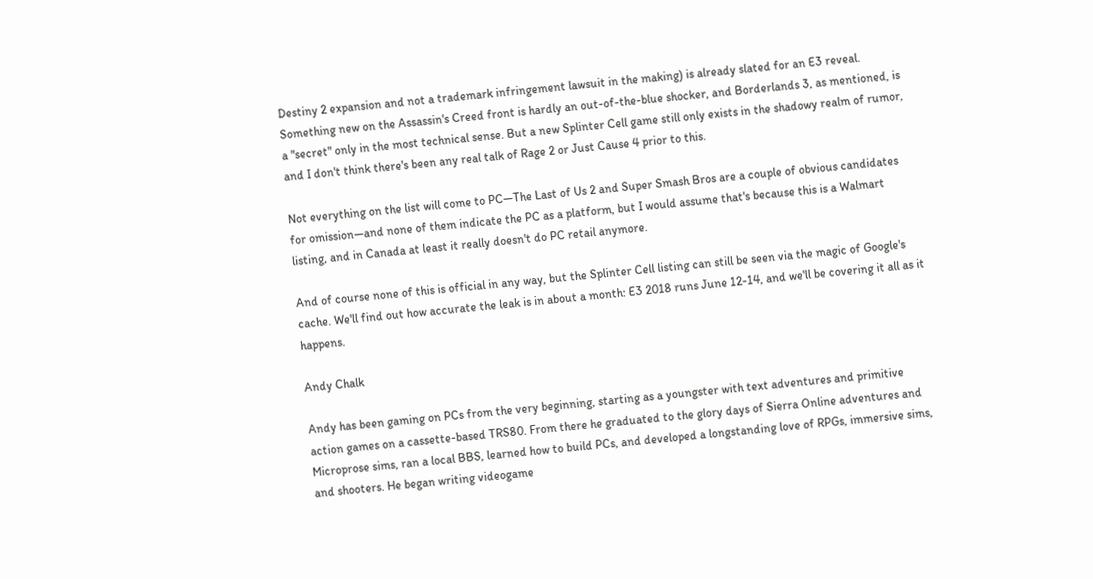Destiny 2 expansion and not a trademark infringement lawsuit in the making) is already slated for an E3 reveal. Something new on the Assassin's Creed front is hardly an out-of-the-blue shocker, and Borderlands 3, as mentioned, is a "secret" only in the most technical sense. But a new Splinter Cell game still only exists in the shadowy realm of rumor, and I don't think there's been any real talk of Rage 2 or Just Cause 4 prior to this.

Not everything on the list will come to PC—The Last of Us 2 and Super Smash Bros are a couple of obvious candidates for omission—and none of them indicate the PC as a platform, but I would assume that's because this is a Walmart listing, and in Canada at least it really doesn't do PC retail anymore.

And of course none of this is official in any way, but the Splinter Cell listing can still be seen via the magic of Google's cache. We'll find out how accurate the leak is in about a month: E3 2018 runs June 12-14, and we'll be covering it all as it happens.

Andy Chalk

Andy has been gaming on PCs from the very beginning, starting as a youngster with text adventures and primitive action games on a cassette-based TRS80. From there he graduated to the glory days of Sierra Online adventures and Microprose sims, ran a local BBS, learned how to build PCs, and developed a longstanding love of RPGs, immersive sims, and shooters. He began writing videogame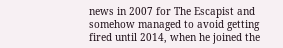news in 2007 for The Escapist and somehow managed to avoid getting fired until 2014, when he joined the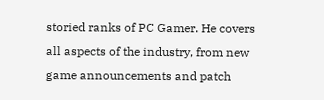storied ranks of PC Gamer. He covers all aspects of the industry, from new game announcements and patch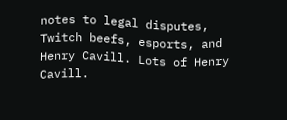notes to legal disputes, Twitch beefs, esports, and Henry Cavill. Lots of Henry Cavill.